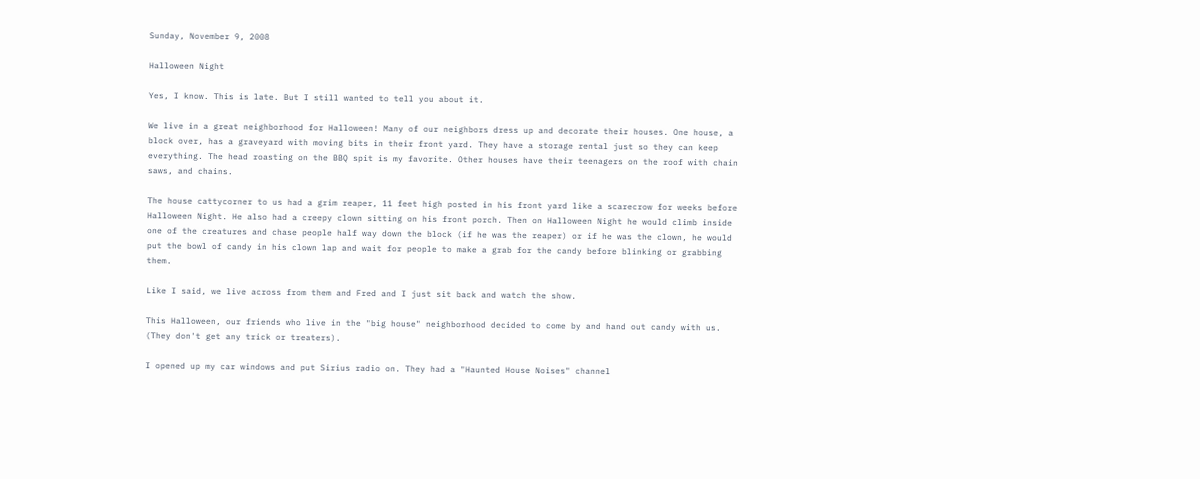Sunday, November 9, 2008

Halloween Night

Yes, I know. This is late. But I still wanted to tell you about it.

We live in a great neighborhood for Halloween! Many of our neighbors dress up and decorate their houses. One house, a block over, has a graveyard with moving bits in their front yard. They have a storage rental just so they can keep everything. The head roasting on the BBQ spit is my favorite. Other houses have their teenagers on the roof with chain saws, and chains.

The house cattycorner to us had a grim reaper, 11 feet high posted in his front yard like a scarecrow for weeks before Halloween Night. He also had a creepy clown sitting on his front porch. Then on Halloween Night he would climb inside one of the creatures and chase people half way down the block (if he was the reaper) or if he was the clown, he would put the bowl of candy in his clown lap and wait for people to make a grab for the candy before blinking or grabbing them.

Like I said, we live across from them and Fred and I just sit back and watch the show.

This Halloween, our friends who live in the "big house" neighborhood decided to come by and hand out candy with us. (They don't get any trick or treaters).

I opened up my car windows and put Sirius radio on. They had a "Haunted House Noises" channel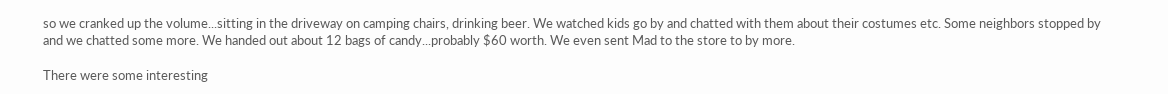so we cranked up the volume...sitting in the driveway on camping chairs, drinking beer. We watched kids go by and chatted with them about their costumes etc. Some neighbors stopped by and we chatted some more. We handed out about 12 bags of candy...probably $60 worth. We even sent Mad to the store to by more.

There were some interesting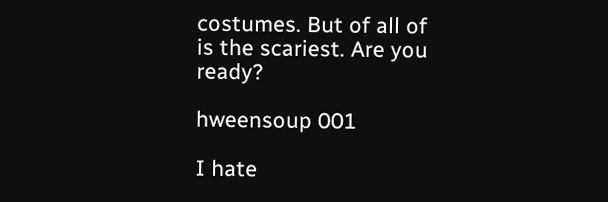costumes. But of all of is the scariest. Are you ready?

hweensoup 001

I hate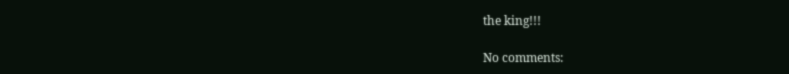the king!!!

No comments: